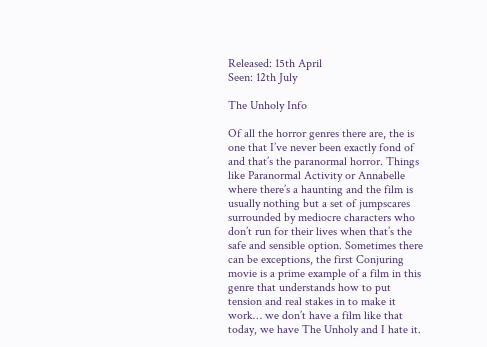Released: 15th April
Seen: 12th July

The Unholy Info

Of all the horror genres there are, the is one that I’ve never been exactly fond of and that’s the paranormal horror. Things like Paranormal Activity or Annabelle where there’s a haunting and the film is usually nothing but a set of jumpscares surrounded by mediocre characters who don’t run for their lives when that’s the safe and sensible option. Sometimes there can be exceptions, the first Conjuring movie is a prime example of a film in this genre that understands how to put tension and real stakes in to make it work… we don’t have a film like that today, we have The Unholy and I hate it.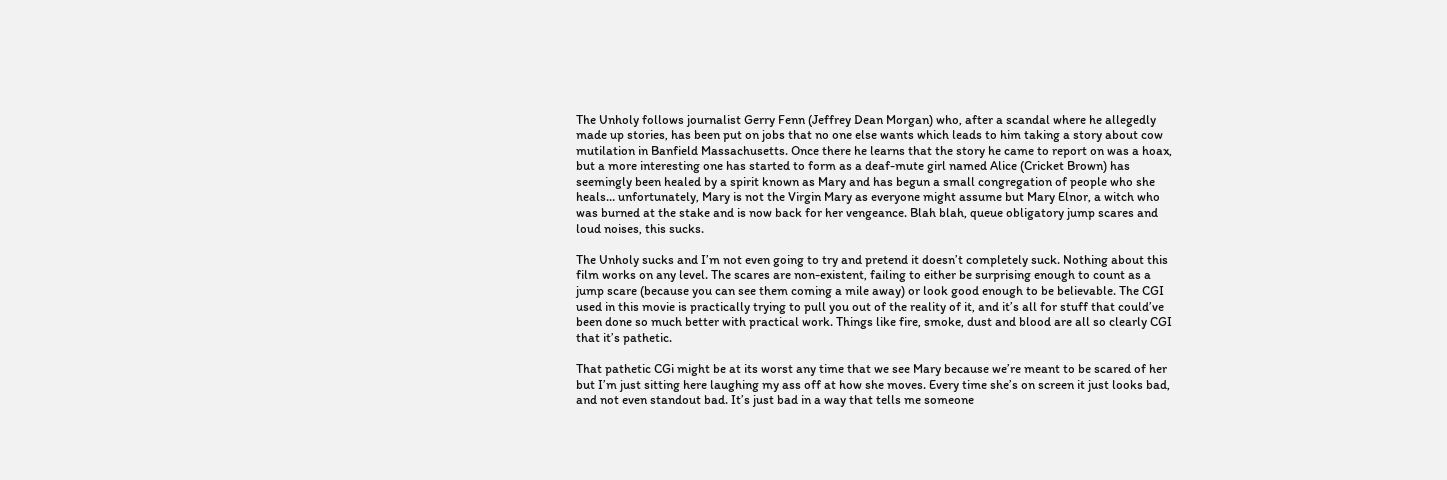The Unholy follows journalist Gerry Fenn (Jeffrey Dean Morgan) who, after a scandal where he allegedly made up stories, has been put on jobs that no one else wants which leads to him taking a story about cow mutilation in Banfield Massachusetts. Once there he learns that the story he came to report on was a hoax, but a more interesting one has started to form as a deaf-mute girl named Alice (Cricket Brown) has seemingly been healed by a spirit known as Mary and has begun a small congregation of people who she heals… unfortunately, Mary is not the Virgin Mary as everyone might assume but Mary Elnor, a witch who was burned at the stake and is now back for her vengeance. Blah blah, queue obligatory jump scares and loud noises, this sucks.

The Unholy sucks and I’m not even going to try and pretend it doesn’t completely suck. Nothing about this film works on any level. The scares are non-existent, failing to either be surprising enough to count as a jump scare (because you can see them coming a mile away) or look good enough to be believable. The CGI used in this movie is practically trying to pull you out of the reality of it, and it’s all for stuff that could’ve been done so much better with practical work. Things like fire, smoke, dust and blood are all so clearly CGI that it’s pathetic.

That pathetic CGi might be at its worst any time that we see Mary because we’re meant to be scared of her but I’m just sitting here laughing my ass off at how she moves. Every time she’s on screen it just looks bad, and not even standout bad. It’s just bad in a way that tells me someone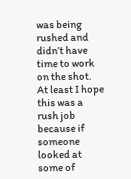was being rushed and didn’t have time to work on the shot. At least I hope this was a rush job because if someone looked at some of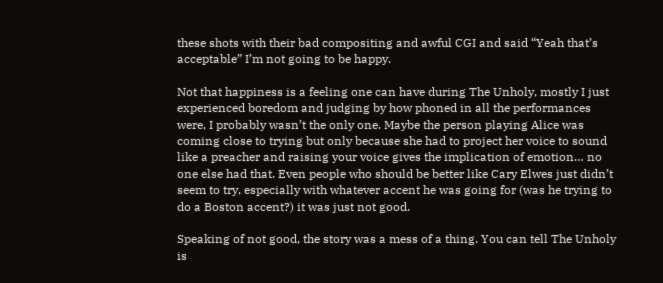these shots with their bad compositing and awful CGI and said “Yeah that’s acceptable” I’m not going to be happy.

Not that happiness is a feeling one can have during The Unholy, mostly I just experienced boredom and judging by how phoned in all the performances were, I probably wasn’t the only one. Maybe the person playing Alice was coming close to trying but only because she had to project her voice to sound like a preacher and raising your voice gives the implication of emotion… no one else had that. Even people who should be better like Cary Elwes just didn’t seem to try, especially with whatever accent he was going for (was he trying to do a Boston accent?) it was just not good.

Speaking of not good, the story was a mess of a thing. You can tell The Unholy is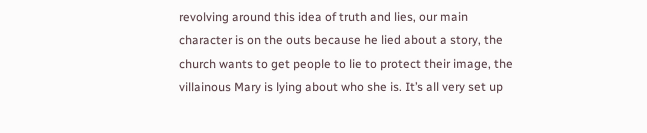revolving around this idea of truth and lies, our main character is on the outs because he lied about a story, the church wants to get people to lie to protect their image, the villainous Mary is lying about who she is. It’s all very set up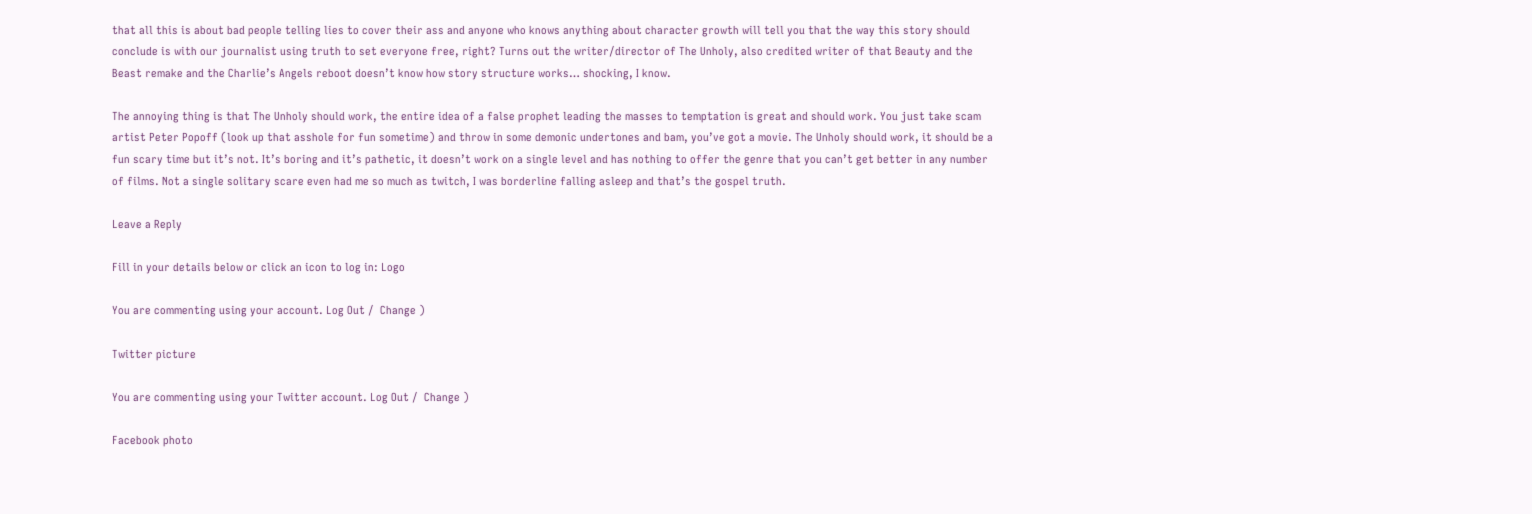that all this is about bad people telling lies to cover their ass and anyone who knows anything about character growth will tell you that the way this story should conclude is with our journalist using truth to set everyone free, right? Turns out the writer/director of The Unholy, also credited writer of that Beauty and the Beast remake and the Charlie’s Angels reboot doesn’t know how story structure works… shocking, I know.

The annoying thing is that The Unholy should work, the entire idea of a false prophet leading the masses to temptation is great and should work. You just take scam artist Peter Popoff (look up that asshole for fun sometime) and throw in some demonic undertones and bam, you’ve got a movie. The Unholy should work, it should be a fun scary time but it’s not. It’s boring and it’s pathetic, it doesn’t work on a single level and has nothing to offer the genre that you can’t get better in any number of films. Not a single solitary scare even had me so much as twitch, I was borderline falling asleep and that’s the gospel truth.

Leave a Reply

Fill in your details below or click an icon to log in: Logo

You are commenting using your account. Log Out /  Change )

Twitter picture

You are commenting using your Twitter account. Log Out /  Change )

Facebook photo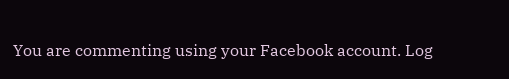You are commenting using your Facebook account. Log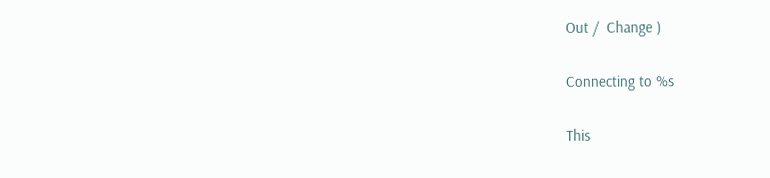Out /  Change )

Connecting to %s

This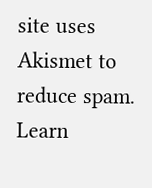site uses Akismet to reduce spam. Learn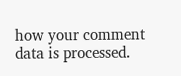how your comment data is processed.